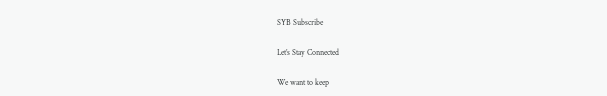SYB Subscribe

Let’s Stay Connected

We want to keep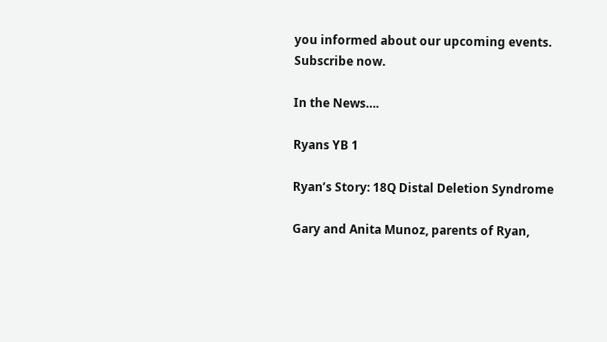you informed about our upcoming events. Subscribe now.

In the News….

Ryans YB 1

Ryan’s Story: 18Q Distal Deletion Syndrome

Gary and Anita Munoz, parents of Ryan,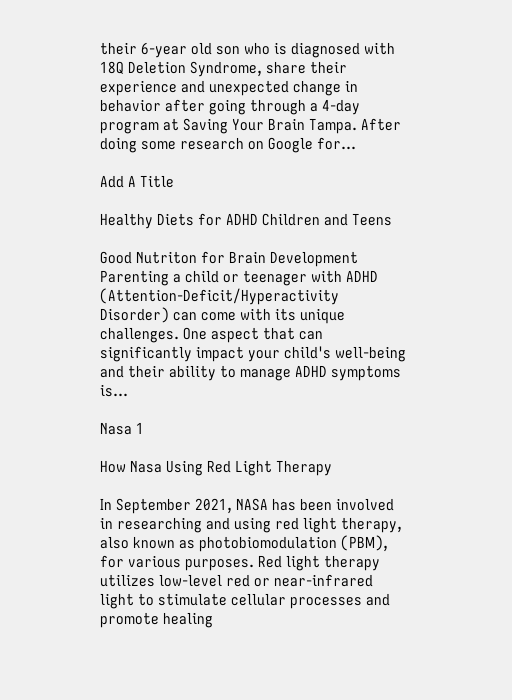their 6-year old son who is diagnosed with 18Q Deletion Syndrome, share their experience and unexpected change in behavior after going through a 4-day program at Saving Your Brain Tampa. After doing some research on Google for...

Add A Title

Healthy Diets for ADHD Children and Teens

Good Nutriton for Brain Development Parenting a child or teenager with ADHD (Attention-Deficit/Hyperactivity Disorder) can come with its unique challenges. One aspect that can significantly impact your child's well-being and their ability to manage ADHD symptoms is...

Nasa 1

How Nasa Using Red Light Therapy

In September 2021, NASA has been involved in researching and using red light therapy, also known as photobiomodulation (PBM), for various purposes. Red light therapy utilizes low-level red or near-infrared light to stimulate cellular processes and promote healing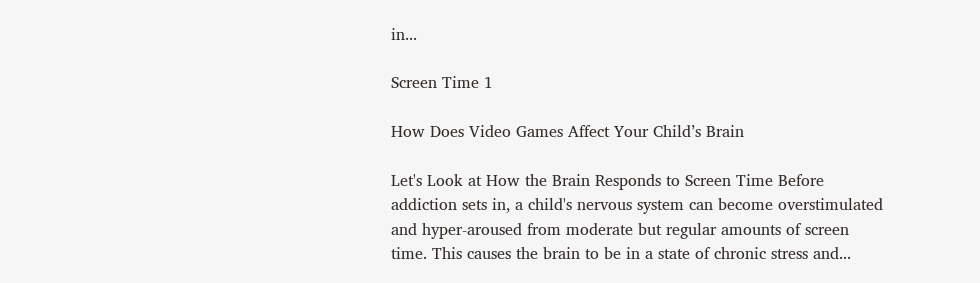in...

Screen Time 1

How Does Video Games Affect Your Child’s Brain

Let's Look at How the Brain Responds to Screen Time Before addiction sets in, a child's nervous system can become overstimulated and hyper-aroused from moderate but regular amounts of screen time. This causes the brain to be in a state of chronic stress and...